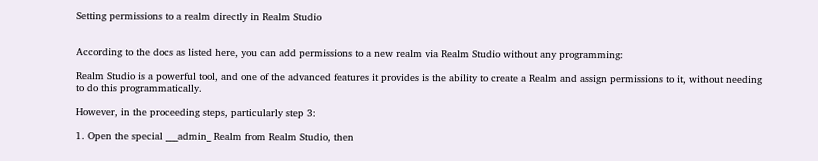Setting permissions to a realm directly in Realm Studio


According to the docs as listed here, you can add permissions to a new realm via Realm Studio without any programming:

Realm Studio is a powerful tool, and one of the advanced features it provides is the ability to create a Realm and assign permissions to it, without needing to do this programmatically.

However, in the proceeding steps, particularly step 3:

1. Open the special ___admin_ Realm from Realm Studio, then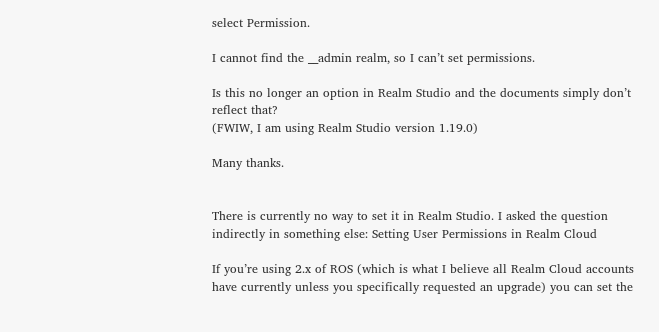select Permission.

I cannot find the __admin realm, so I can’t set permissions.

Is this no longer an option in Realm Studio and the documents simply don’t reflect that?
(FWIW, I am using Realm Studio version 1.19.0)

Many thanks.


There is currently no way to set it in Realm Studio. I asked the question indirectly in something else: Setting User Permissions in Realm Cloud

If you’re using 2.x of ROS (which is what I believe all Realm Cloud accounts have currently unless you specifically requested an upgrade) you can set the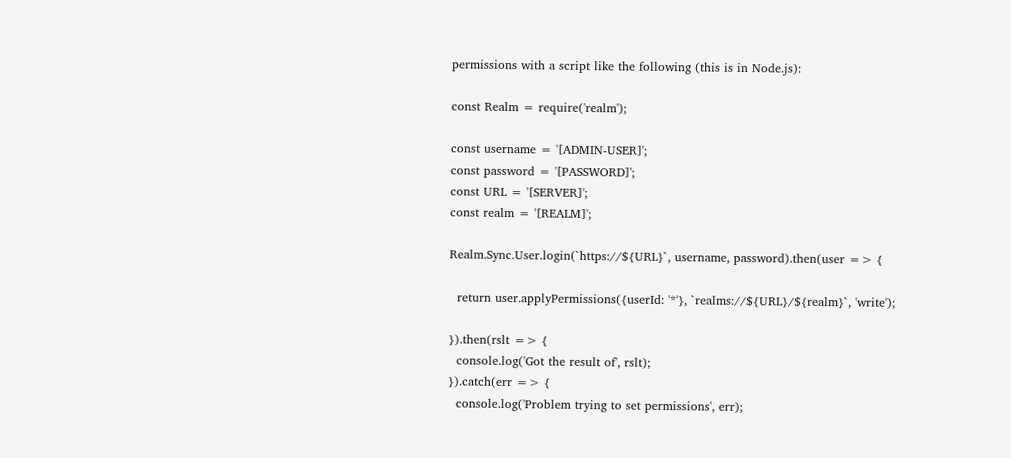permissions with a script like the following (this is in Node.js):

const Realm = require('realm');

const username = '[ADMIN-USER]';
const password = '[PASSWORD]';
const URL = '[SERVER]';
const realm = '[REALM]';

Realm.Sync.User.login(`https://${URL}`, username, password).then(user => {

  return user.applyPermissions({userId: '*'}, `realms://${URL}/${realm}`, 'write');

}).then(rslt => {
  console.log('Got the result of', rslt);
}).catch(err => {
  console.log('Problem trying to set permissions', err);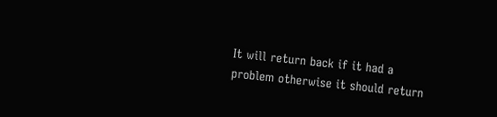It will return back if it had a problem otherwise it should return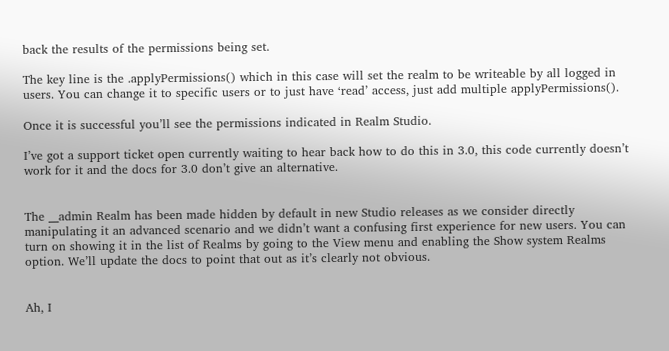back the results of the permissions being set.

The key line is the .applyPermissions() which in this case will set the realm to be writeable by all logged in users. You can change it to specific users or to just have ‘read’ access, just add multiple applyPermissions().

Once it is successful you’ll see the permissions indicated in Realm Studio.

I’ve got a support ticket open currently waiting to hear back how to do this in 3.0, this code currently doesn’t work for it and the docs for 3.0 don’t give an alternative.


The __admin Realm has been made hidden by default in new Studio releases as we consider directly manipulating it an advanced scenario and we didn’t want a confusing first experience for new users. You can turn on showing it in the list of Realms by going to the View menu and enabling the Show system Realms option. We’ll update the docs to point that out as it’s clearly not obvious.


Ah, I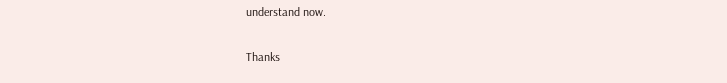understand now.

Thanks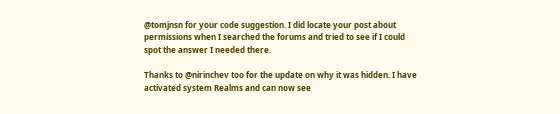@tomjnsn for your code suggestion. I did locate your post about permissions when I searched the forums and tried to see if I could spot the answer I needed there.

Thanks to @nirinchev too for the update on why it was hidden. I have activated system Realms and can now see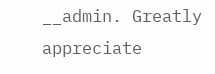__admin. Greatly appreciate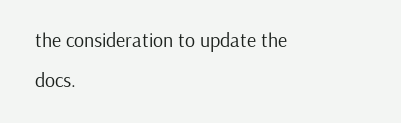the consideration to update the docs.